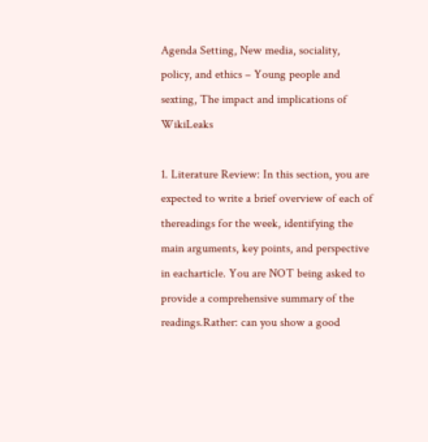Agenda Setting, New media, sociality, policy, and ethics – Young people and sexting, The impact and implications of WikiLeaks

1. Literature Review: In this section, you are expected to write a brief overview of each of thereadings for the week, identifying the main arguments, key points, and perspective in eacharticle. You are NOT being asked to provide a comprehensive summary of the readings.Rather: can you show a good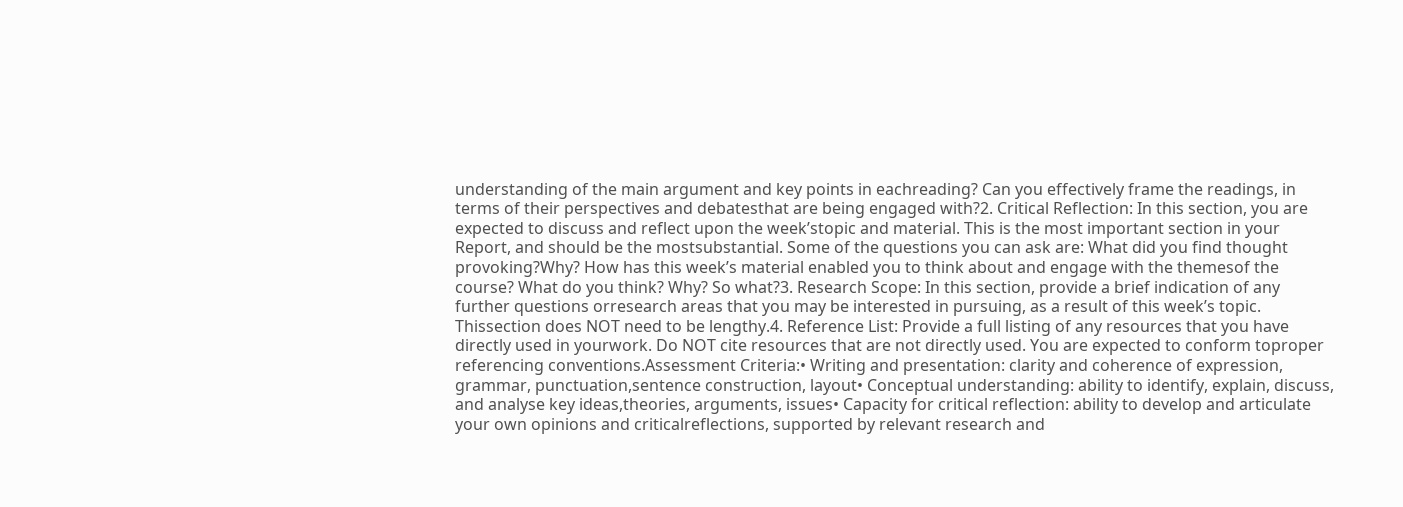understanding of the main argument and key points in eachreading? Can you effectively frame the readings, in terms of their perspectives and debatesthat are being engaged with?2. Critical Reflection: In this section, you are expected to discuss and reflect upon the week’stopic and material. This is the most important section in your Report, and should be the mostsubstantial. Some of the questions you can ask are: What did you find thought provoking?Why? How has this week’s material enabled you to think about and engage with the themesof the course? What do you think? Why? So what?3. Research Scope: In this section, provide a brief indication of any further questions orresearch areas that you may be interested in pursuing, as a result of this week’s topic. Thissection does NOT need to be lengthy.4. Reference List: Provide a full listing of any resources that you have directly used in yourwork. Do NOT cite resources that are not directly used. You are expected to conform toproper referencing conventions.Assessment Criteria:• Writing and presentation: clarity and coherence of expression, grammar, punctuation,sentence construction, layout• Conceptual understanding: ability to identify, explain, discuss, and analyse key ideas,theories, arguments, issues• Capacity for critical reflection: ability to develop and articulate your own opinions and criticalreflections, supported by relevant research and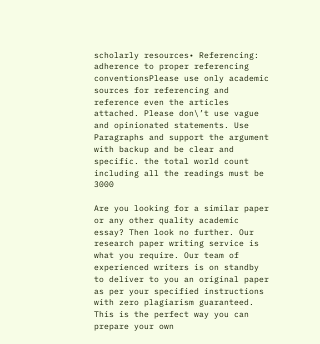scholarly resources• Referencing: adherence to proper referencing conventionsPlease use only academic sources for referencing and reference even the articles attached. Please don\’t use vague and opinionated statements. Use Paragraphs and support the argument with backup and be clear and specific. the total world count including all the readings must be 3000

Are you looking for a similar paper or any other quality academic essay? Then look no further. Our research paper writing service is what you require. Our team of experienced writers is on standby to deliver to you an original paper as per your specified instructions with zero plagiarism guaranteed. This is the perfect way you can prepare your own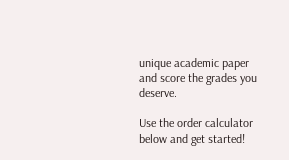unique academic paper and score the grades you deserve.

Use the order calculator below and get started!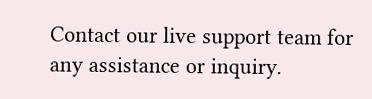Contact our live support team for any assistance or inquiry.